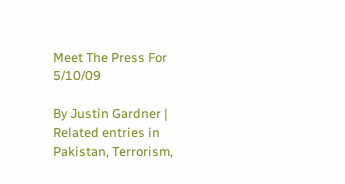Meet The Press For 5/10/09

By Justin Gardner | Related entries in Pakistan, Terrorism,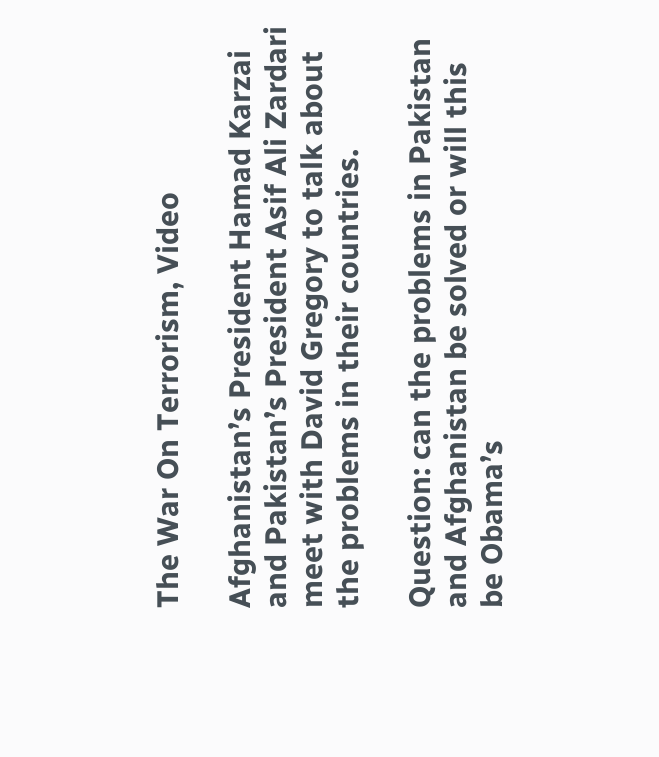The War On Terrorism, Video

Afghanistan’s President Hamad Karzai and Pakistan’s President Asif Ali Zardari meet with David Gregory to talk about the problems in their countries.

Question: can the problems in Pakistan and Afghanistan be solved or will this be Obama’s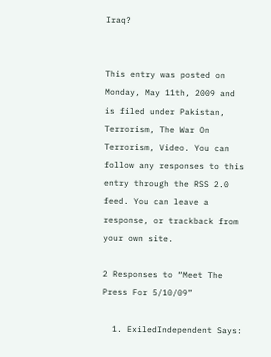Iraq?


This entry was posted on Monday, May 11th, 2009 and is filed under Pakistan, Terrorism, The War On Terrorism, Video. You can follow any responses to this entry through the RSS 2.0 feed. You can leave a response, or trackback from your own site.

2 Responses to “Meet The Press For 5/10/09”

  1. ExiledIndependent Says: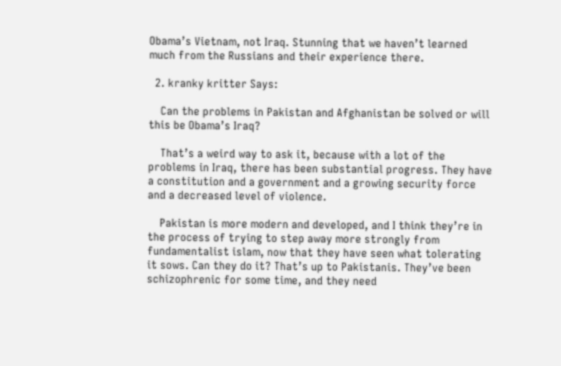Obama’s Vietnam, not Iraq. Stunning that we haven’t learned much from the Russians and their experience there.

  2. kranky kritter Says:

    Can the problems in Pakistan and Afghanistan be solved or will this be Obama’s Iraq?

    That’s a weird way to ask it, because with a lot of the problems in Iraq, there has been substantial progress. They have a constitution and a government and a growing security force and a decreased level of violence.

    Pakistan is more modern and developed, and I think they’re in the process of trying to step away more strongly from fundamentalist islam, now that they have seen what tolerating it sows. Can they do it? That’s up to Pakistanis. They’ve been schizophrenic for some time, and they need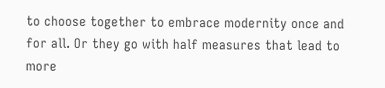to choose together to embrace modernity once and for all. Or they go with half measures that lead to more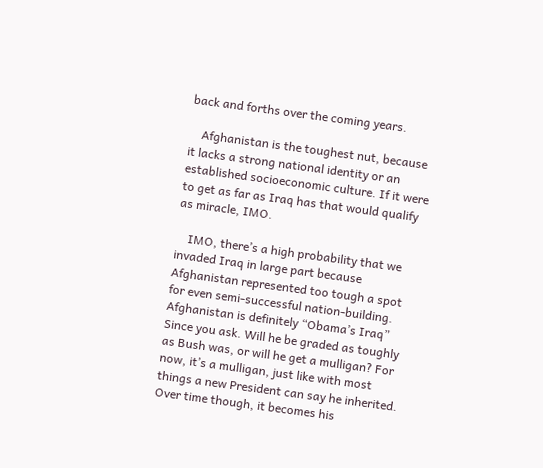back and forths over the coming years.

    Afghanistan is the toughest nut, because it lacks a strong national identity or an established socioeconomic culture. If it were to get as far as Iraq has that would qualify as miracle, IMO.

    IMO, there’s a high probability that we invaded Iraq in large part because Afghanistan represented too tough a spot for even semi-successful nation-building. Afghanistan is definitely “Obama’s Iraq” Since you ask. Will he be graded as toughly as Bush was, or will he get a mulligan? For now, it’s a mulligan, just like with most things a new President can say he inherited. Over time though, it becomes his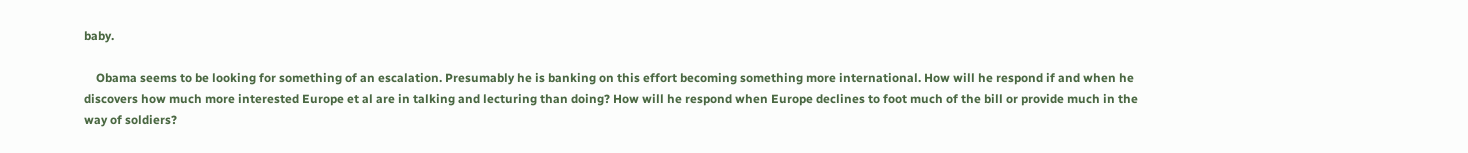baby.

    Obama seems to be looking for something of an escalation. Presumably he is banking on this effort becoming something more international. How will he respond if and when he discovers how much more interested Europe et al are in talking and lecturing than doing? How will he respond when Europe declines to foot much of the bill or provide much in the way of soldiers?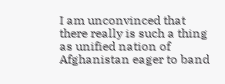I am unconvinced that there really is such a thing as unified nation of Afghanistan eager to band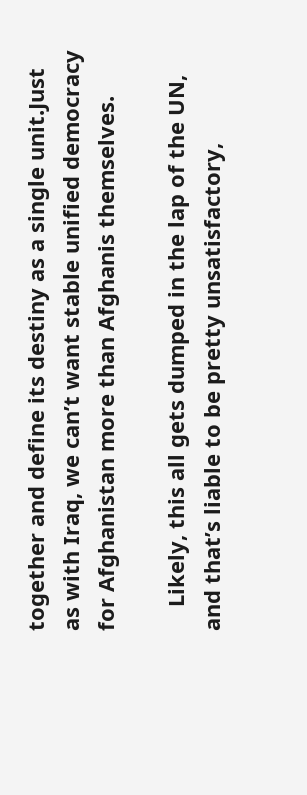together and define its destiny as a single unit.Just as with Iraq, we can’t want stable unified democracy for Afghanistan more than Afghanis themselves.

    Likely, this all gets dumped in the lap of the UN, and that’s liable to be pretty unsatisfactory,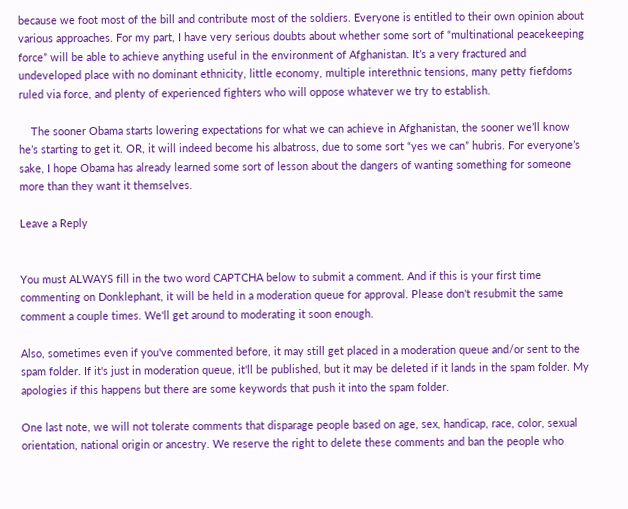because we foot most of the bill and contribute most of the soldiers. Everyone is entitled to their own opinion about various approaches. For my part, I have very serious doubts about whether some sort of “multinational peacekeeping force” will be able to achieve anything useful in the environment of Afghanistan. It’s a very fractured and undeveloped place with no dominant ethnicity, little economy, multiple interethnic tensions, many petty fiefdoms ruled via force, and plenty of experienced fighters who will oppose whatever we try to establish.

    The sooner Obama starts lowering expectations for what we can achieve in Afghanistan, the sooner we’ll know he’s starting to get it. OR, it will indeed become his albatross, due to some sort “yes we can” hubris. For everyone’s sake, I hope Obama has already learned some sort of lesson about the dangers of wanting something for someone more than they want it themselves.

Leave a Reply


You must ALWAYS fill in the two word CAPTCHA below to submit a comment. And if this is your first time commenting on Donklephant, it will be held in a moderation queue for approval. Please don't resubmit the same comment a couple times. We'll get around to moderating it soon enough.

Also, sometimes even if you've commented before, it may still get placed in a moderation queue and/or sent to the spam folder. If it's just in moderation queue, it'll be published, but it may be deleted if it lands in the spam folder. My apologies if this happens but there are some keywords that push it into the spam folder.

One last note, we will not tolerate comments that disparage people based on age, sex, handicap, race, color, sexual orientation, national origin or ancestry. We reserve the right to delete these comments and ban the people who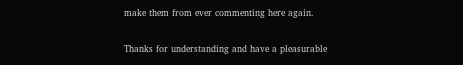make them from ever commenting here again.

Thanks for understanding and have a pleasurable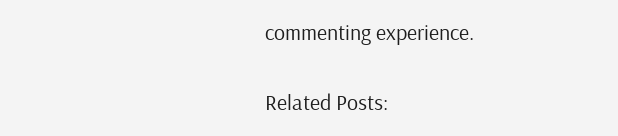commenting experience.

Related Posts: